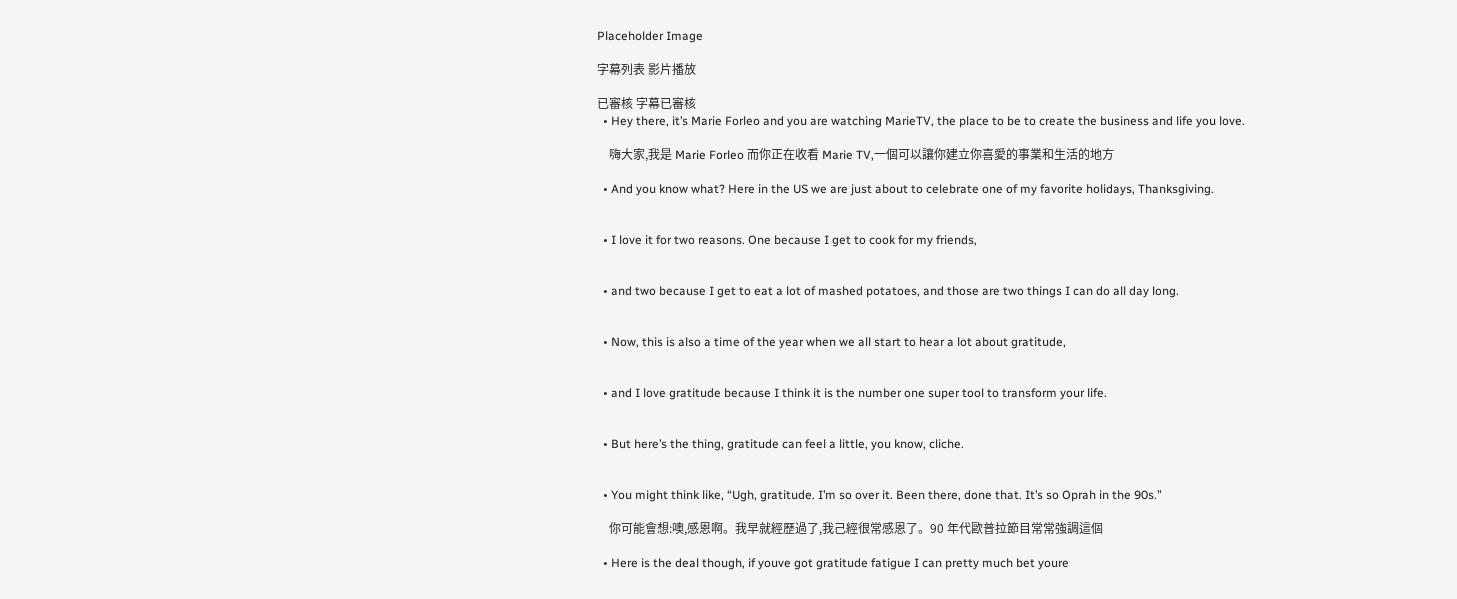Placeholder Image

字幕列表 影片播放

已審核 字幕已審核
  • Hey there, it’s Marie Forleo and you are watching MarieTV, the place to be to create the business and life you love.

    嗨大家,我是 Marie Forleo 而你正在收看 Marie TV,一個可以讓你建立你喜愛的事業和生活的地方

  • And you know what? Here in the US we are just about to celebrate one of my favorite holidays, Thanksgiving.


  • I love it for two reasons. One because I get to cook for my friends,


  • and two because I get to eat a lot of mashed potatoes, and those are two things I can do all day long.


  • Now, this is also a time of the year when we all start to hear a lot about gratitude,


  • and I love gratitude because I think it is the number one super tool to transform your life.


  • But here’s the thing, gratitude can feel a little, you know, cliche.


  • You might think like, “Ugh, gratitude. I’m so over it. Been there, done that. It’s so Oprah in the 90s.”

    你可能會想:噢,感恩啊。我早就經歷過了,我己經很常感恩了。90 年代歐普拉節目常常強調這個

  • Here is the deal though, if youve got gratitude fatigue I can pretty much bet youre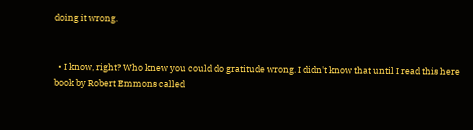doing it wrong.


  • I know, right? Who knew you could do gratitude wrong. I didn't know that until I read this here book by Robert Emmons called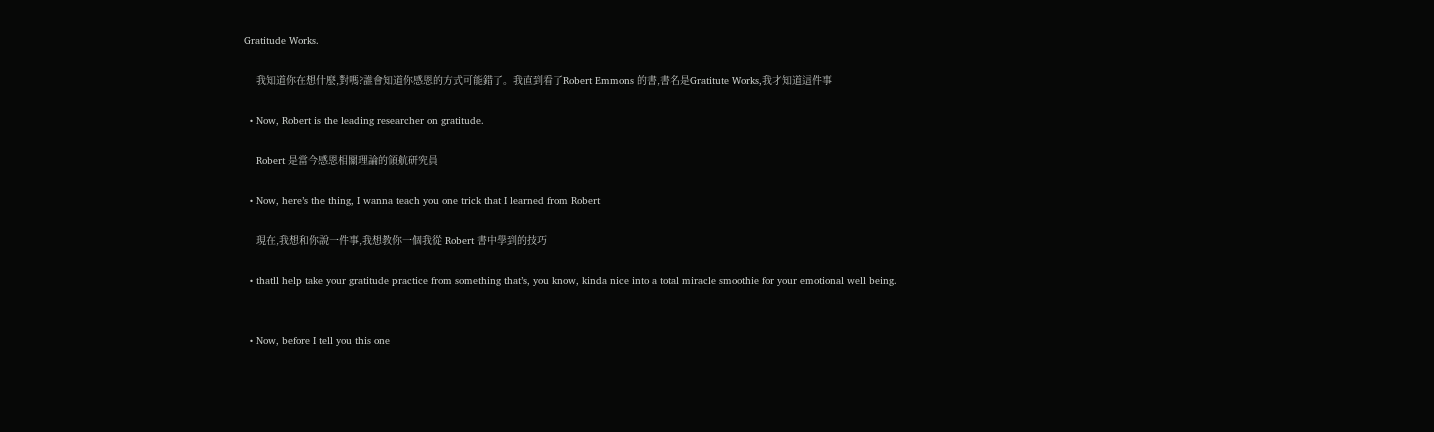Gratitude Works.

    我知道你在想什麼,對嗎?誰會知道你感恩的方式可能錯了。我直到看了Robert Emmons 的書,書名是Gratitute Works,我才知道這件事

  • Now, Robert is the leading researcher on gratitude.

    Robert 是當今感恩相關理論的領航研究員

  • Now, here’s the thing, I wanna teach you one trick that I learned from Robert

    現在,我想和你說一件事,我想教你一個我從 Robert 書中學到的技巧

  • thatll help take your gratitude practice from something that’s, you know, kinda nice into a total miracle smoothie for your emotional well being.


  • Now, before I tell you this one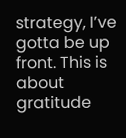strategy, I’ve gotta be up front. This is about gratitude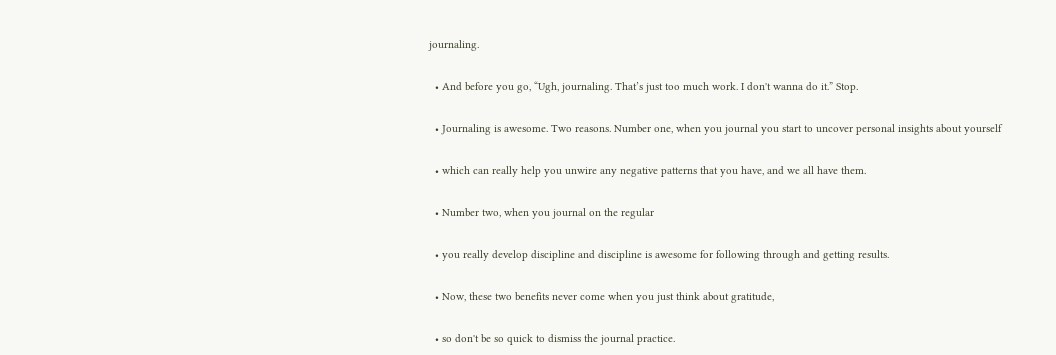journaling.


  • And before you go, “Ugh, journaling. That’s just too much work. I don't wanna do it.” Stop.


  • Journaling is awesome. Two reasons. Number one, when you journal you start to uncover personal insights about yourself


  • which can really help you unwire any negative patterns that you have, and we all have them.


  • Number two, when you journal on the regular


  • you really develop discipline and discipline is awesome for following through and getting results.


  • Now, these two benefits never come when you just think about gratitude,


  • so don't be so quick to dismiss the journal practice.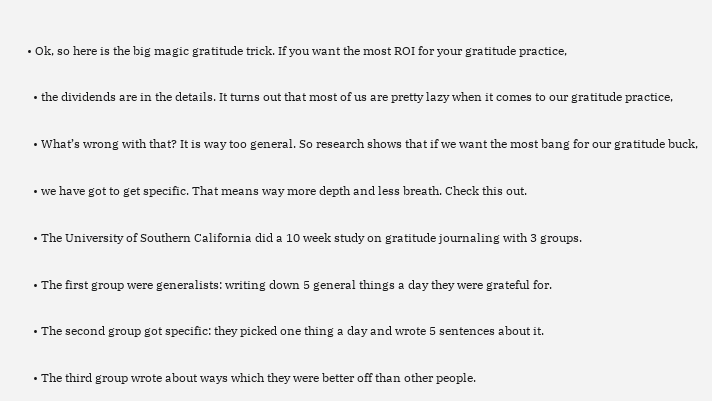• Ok, so here is the big magic gratitude trick. If you want the most ROI for your gratitude practice,


  • the dividends are in the details. It turns out that most of us are pretty lazy when it comes to our gratitude practice,


  • What’s wrong with that? It is way too general. So research shows that if we want the most bang for our gratitude buck,


  • we have got to get specific. That means way more depth and less breath. Check this out.


  • The University of Southern California did a 10 week study on gratitude journaling with 3 groups.


  • The first group were generalists: writing down 5 general things a day they were grateful for.


  • The second group got specific: they picked one thing a day and wrote 5 sentences about it.


  • The third group wrote about ways which they were better off than other people.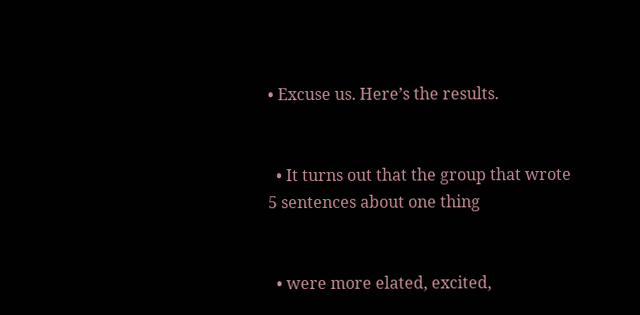• Excuse us. Here’s the results.


  • It turns out that the group that wrote 5 sentences about one thing


  • were more elated, excited,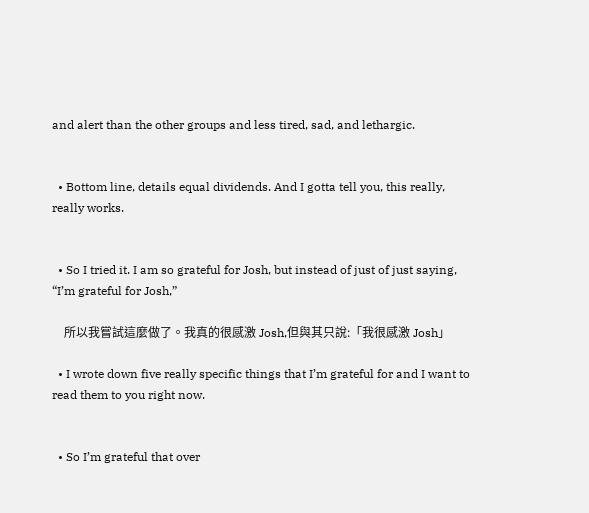and alert than the other groups and less tired, sad, and lethargic.


  • Bottom line, details equal dividends. And I gotta tell you, this really, really works.


  • So I tried it. I am so grateful for Josh, but instead of just of just saying, “I’m grateful for Josh,”

    所以我嘗試這麼做了。我真的很感激 Josh,但與其只說:「我很感激 Josh」

  • I wrote down five really specific things that I’m grateful for and I want to read them to you right now.


  • So I’m grateful that over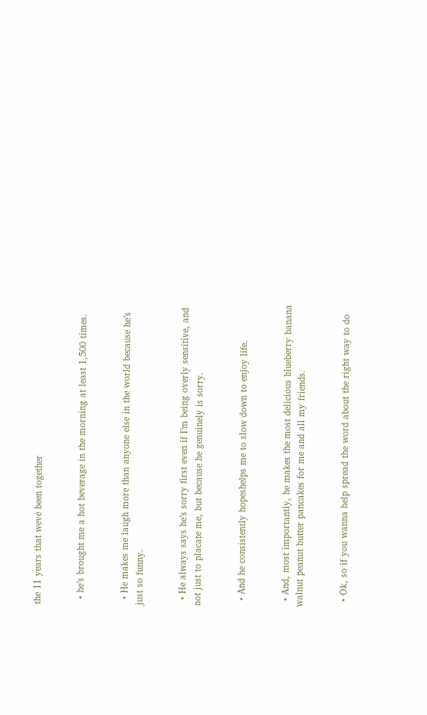the 11 years that weve been together


  • he’s brought me a hot beverage in the morning at least 1,500 times.


  • He makes me laugh more than anyone else in the world because he’s just so funny.


  • He always says he’s sorry first even if I’m being overly sensitive, and not just to placate me, but because he genuinely is sorry.


  • And he consistently hopeshelps me to slow down to enjoy life.


  • And, most importantly, he makes the most delicious blueberry banana walnut peanut butter pancakes for me and all my friends.


  • Ok, so if you wanna help spread the word about the right way to do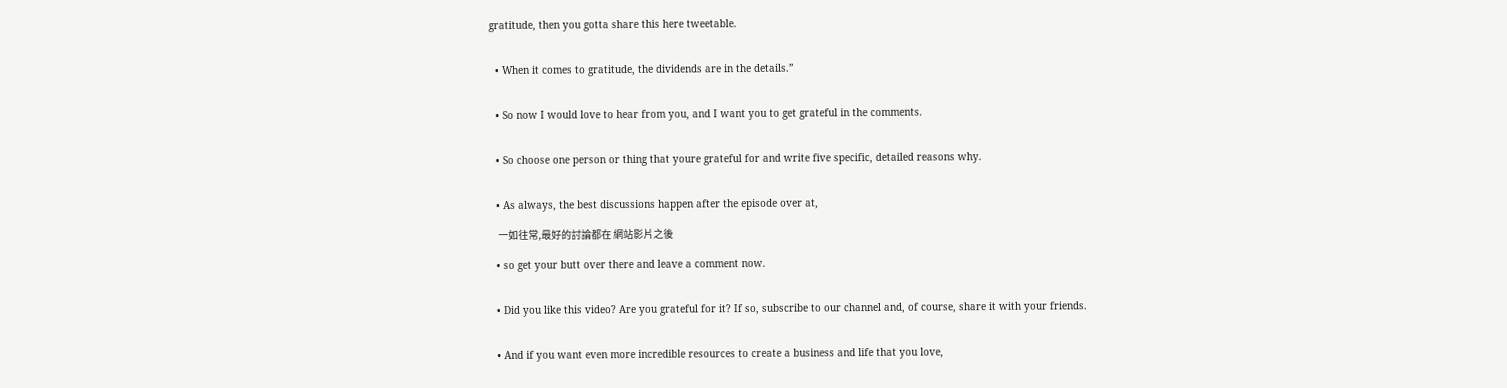gratitude, then you gotta share this here tweetable.


  • When it comes to gratitude, the dividends are in the details.”


  • So now I would love to hear from you, and I want you to get grateful in the comments.


  • So choose one person or thing that youre grateful for and write five specific, detailed reasons why.


  • As always, the best discussions happen after the episode over at,

    一如往常,最好的討論都在 網站影片之後

  • so get your butt over there and leave a comment now.


  • Did you like this video? Are you grateful for it? If so, subscribe to our channel and, of course, share it with your friends.


  • And if you want even more incredible resources to create a business and life that you love,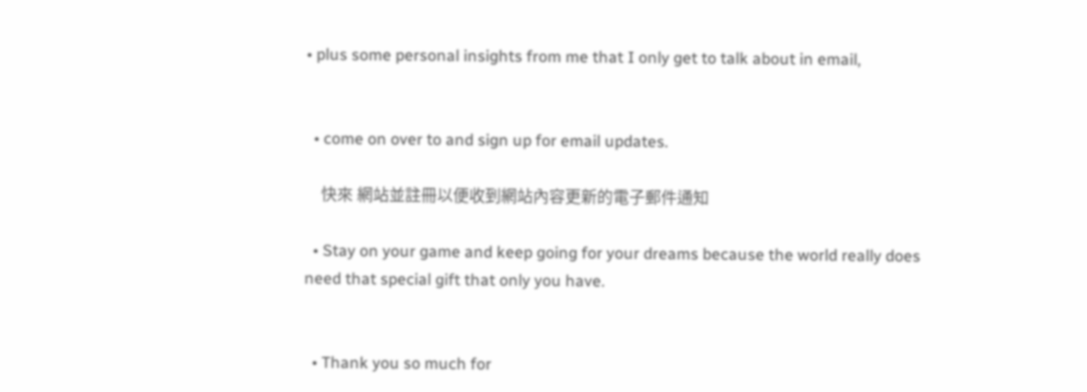• plus some personal insights from me that I only get to talk about in email,


  • come on over to and sign up for email updates.

    快來 網站並註冊以便收到網站內容更新的電子郵件通知

  • Stay on your game and keep going for your dreams because the world really does need that special gift that only you have.


  • Thank you so much for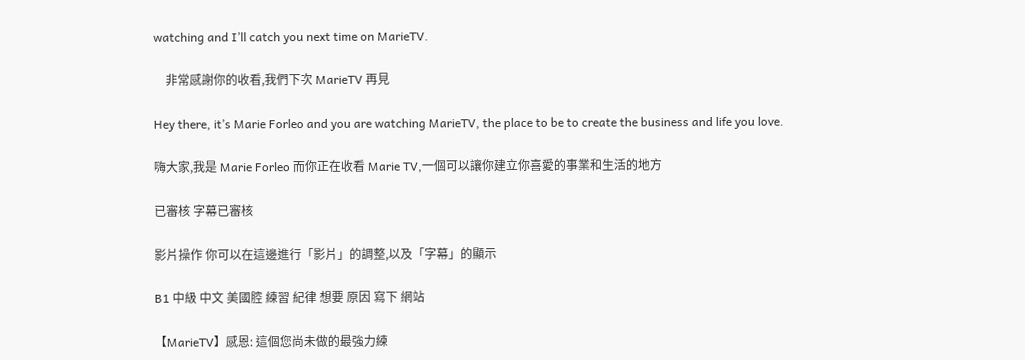watching and I’ll catch you next time on MarieTV.

    非常感謝你的收看,我們下次 MarieTV 再見

Hey there, it’s Marie Forleo and you are watching MarieTV, the place to be to create the business and life you love.

嗨大家,我是 Marie Forleo 而你正在收看 Marie TV,一個可以讓你建立你喜愛的事業和生活的地方

已審核 字幕已審核

影片操作 你可以在這邊進行「影片」的調整,以及「字幕」的顯示

B1 中級 中文 美國腔 練習 紀律 想要 原因 寫下 網站

【MarieTV】感恩: 這個您尚未做的最強力練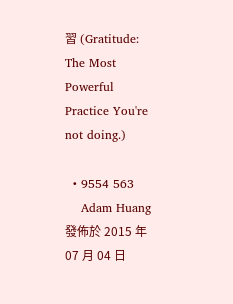習 (Gratitude: The Most Powerful Practice You're not doing.)

  • 9554 563
    Adam Huang 發佈於 2015 年 07 月 04 日